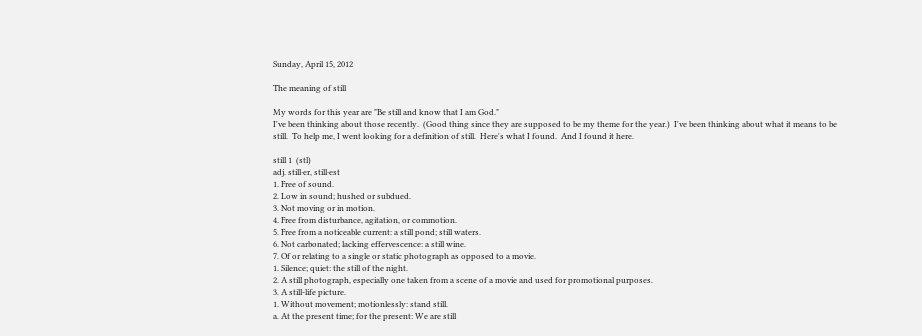Sunday, April 15, 2012

The meaning of still

My words for this year are "Be still and know that I am God."
I've been thinking about those recently.  (Good thing since they are supposed to be my theme for the year.)  I've been thinking about what it means to be still.  To help me, I went looking for a definition of still.  Here's what I found.  And I found it here.

still 1  (stl)
adj. still·er, still·est
1. Free of sound.
2. Low in sound; hushed or subdued.
3. Not moving or in motion.
4. Free from disturbance, agitation, or commotion.
5. Free from a noticeable current: a still pond; still waters.
6. Not carbonated; lacking effervescence: a still wine.
7. Of or relating to a single or static photograph as opposed to a movie.
1. Silence; quiet: the still of the night.
2. A still photograph, especially one taken from a scene of a movie and used for promotional purposes.
3. A still-life picture.
1. Without movement; motionlessly: stand still.
a. At the present time; for the present: We are still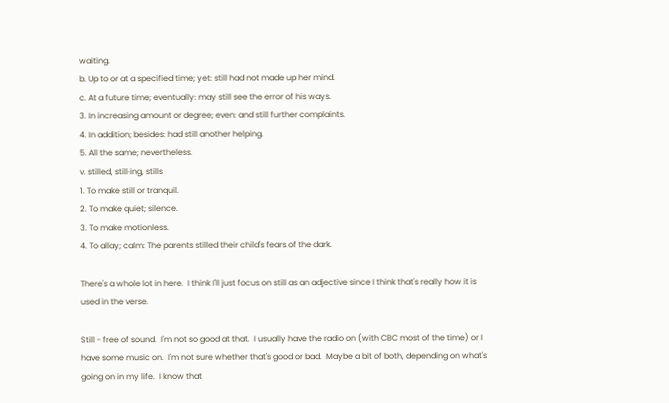waiting.
b. Up to or at a specified time; yet: still had not made up her mind.
c. At a future time; eventually: may still see the error of his ways.
3. In increasing amount or degree; even: and still further complaints.
4. In addition; besides: had still another helping.
5. All the same; nevertheless.
v. stilled, still·ing, stills
1. To make still or tranquil.
2. To make quiet; silence.
3. To make motionless.
4. To allay; calm: The parents stilled their child's fears of the dark.

There's a whole lot in here.  I think I'll just focus on still as an adjective since I think that's really how it is used in the verse.

Still - free of sound.  I'm not so good at that.  I usually have the radio on (with CBC most of the time) or I have some music on.  I'm not sure whether that's good or bad.  Maybe a bit of both, depending on what's going on in my life.  I know that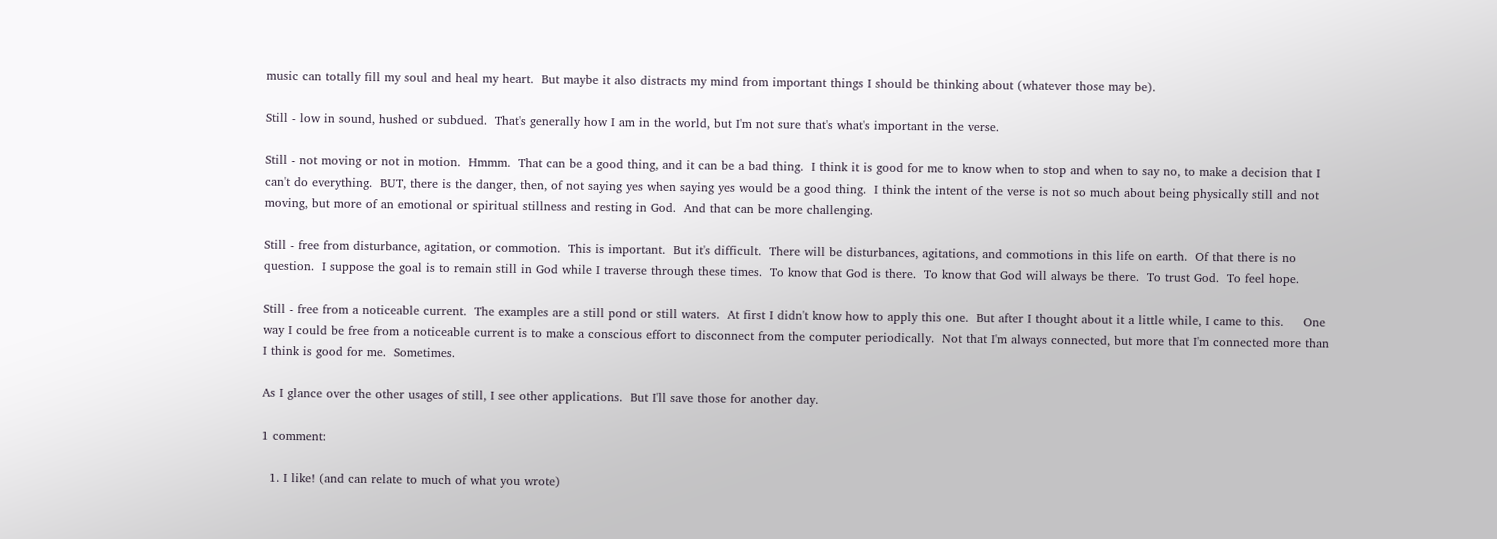music can totally fill my soul and heal my heart.  But maybe it also distracts my mind from important things I should be thinking about (whatever those may be).

Still - low in sound, hushed or subdued.  That's generally how I am in the world, but I'm not sure that's what's important in the verse.

Still - not moving or not in motion.  Hmmm.  That can be a good thing, and it can be a bad thing.  I think it is good for me to know when to stop and when to say no, to make a decision that I can't do everything.  BUT, there is the danger, then, of not saying yes when saying yes would be a good thing.  I think the intent of the verse is not so much about being physically still and not moving, but more of an emotional or spiritual stillness and resting in God.  And that can be more challenging.

Still - free from disturbance, agitation, or commotion.  This is important.  But it's difficult.  There will be disturbances, agitations, and commotions in this life on earth.  Of that there is no question.  I suppose the goal is to remain still in God while I traverse through these times.  To know that God is there.  To know that God will always be there.  To trust God.  To feel hope.

Still - free from a noticeable current.  The examples are a still pond or still waters.  At first I didn't know how to apply this one.  But after I thought about it a little while, I came to this.     One way I could be free from a noticeable current is to make a conscious effort to disconnect from the computer periodically.  Not that I'm always connected, but more that I'm connected more than I think is good for me.  Sometimes.

As I glance over the other usages of still, I see other applications.  But I'll save those for another day.

1 comment:

  1. I like! (and can relate to much of what you wrote)